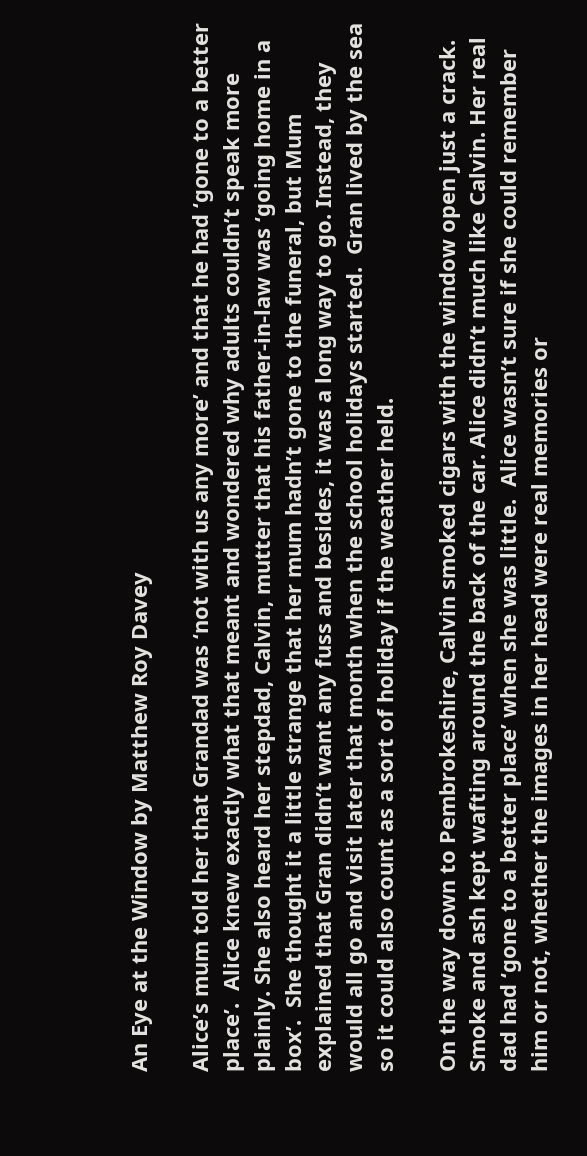An Eye at the Window by Matthew Roy Davey

Alice’s mum told her that Grandad was ‘not with us any more’ and that he had ‘gone to a better place’.  Alice knew exactly what that meant and wondered why adults couldn’t speak more plainly. She also heard her stepdad, Calvin, mutter that his father-in-law was ‘going home in a box’.  She thought it a little strange that her mum hadn’t gone to the funeral, but Mum explained that Gran didn’t want any fuss and besides, it was a long way to go. Instead, they would all go and visit later that month when the school holidays started.  Gran lived by the sea so it could also count as a sort of holiday if the weather held.

On the way down to Pembrokeshire, Calvin smoked cigars with the window open just a crack.  Smoke and ash kept wafting around the back of the car. Alice didn’t much like Calvin. Her real dad had ‘gone to a better place’ when she was little.  Alice wasn’t sure if she could remember him or not, whether the images in her head were real memories or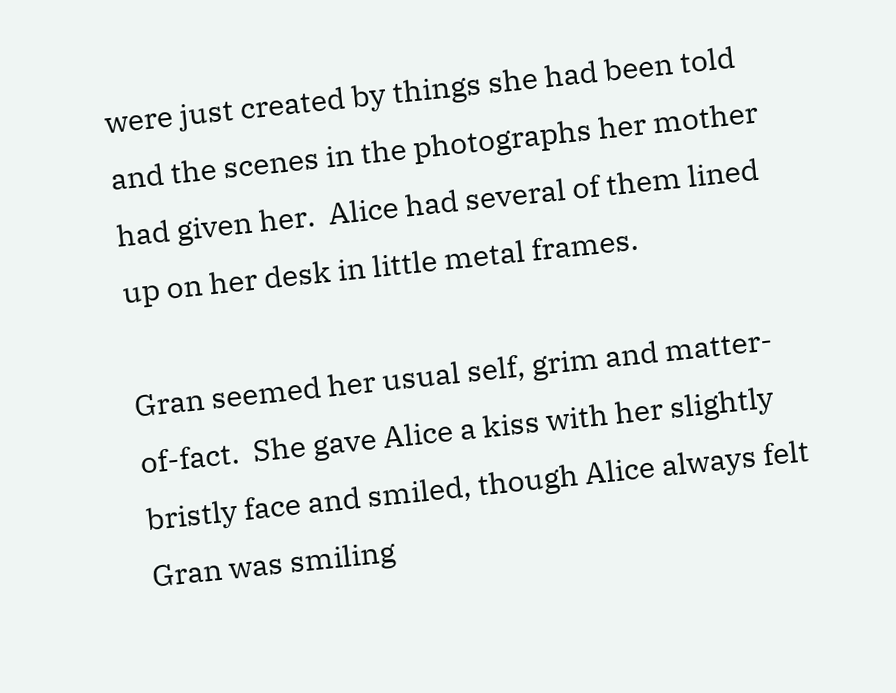were just created by things she had been told and the scenes in the photographs her mother had given her.  Alice had several of them lined up on her desk in little metal frames.

Gran seemed her usual self, grim and matter-of-fact.  She gave Alice a kiss with her slightly bristly face and smiled, though Alice always felt Gran was smiling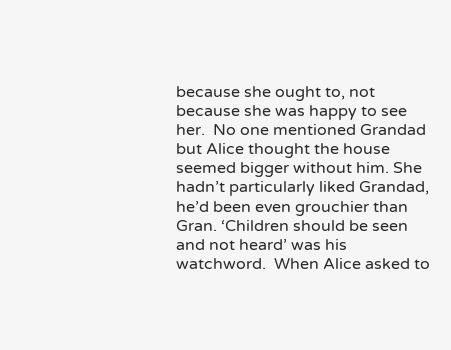because she ought to, not because she was happy to see her.  No one mentioned Grandad but Alice thought the house seemed bigger without him. She hadn’t particularly liked Grandad, he’d been even grouchier than Gran. ‘Children should be seen and not heard’ was his watchword.  When Alice asked to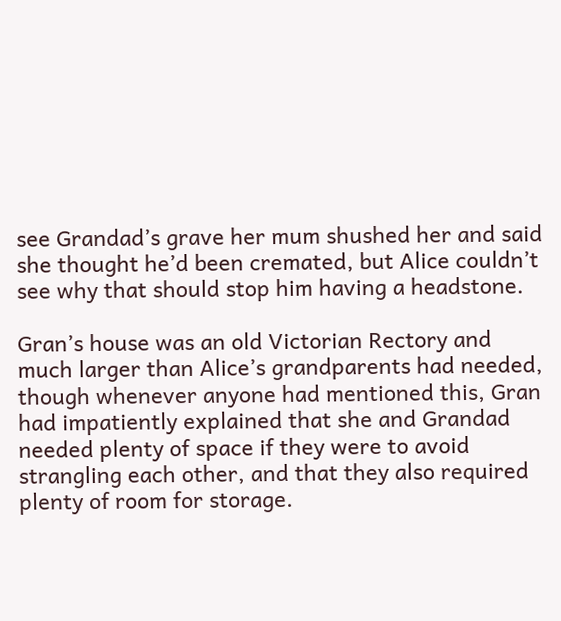see Grandad’s grave her mum shushed her and said she thought he’d been cremated, but Alice couldn’t see why that should stop him having a headstone.

Gran’s house was an old Victorian Rectory and much larger than Alice’s grandparents had needed, though whenever anyone had mentioned this, Gran had impatiently explained that she and Grandad needed plenty of space if they were to avoid strangling each other, and that they also required plenty of room for storage.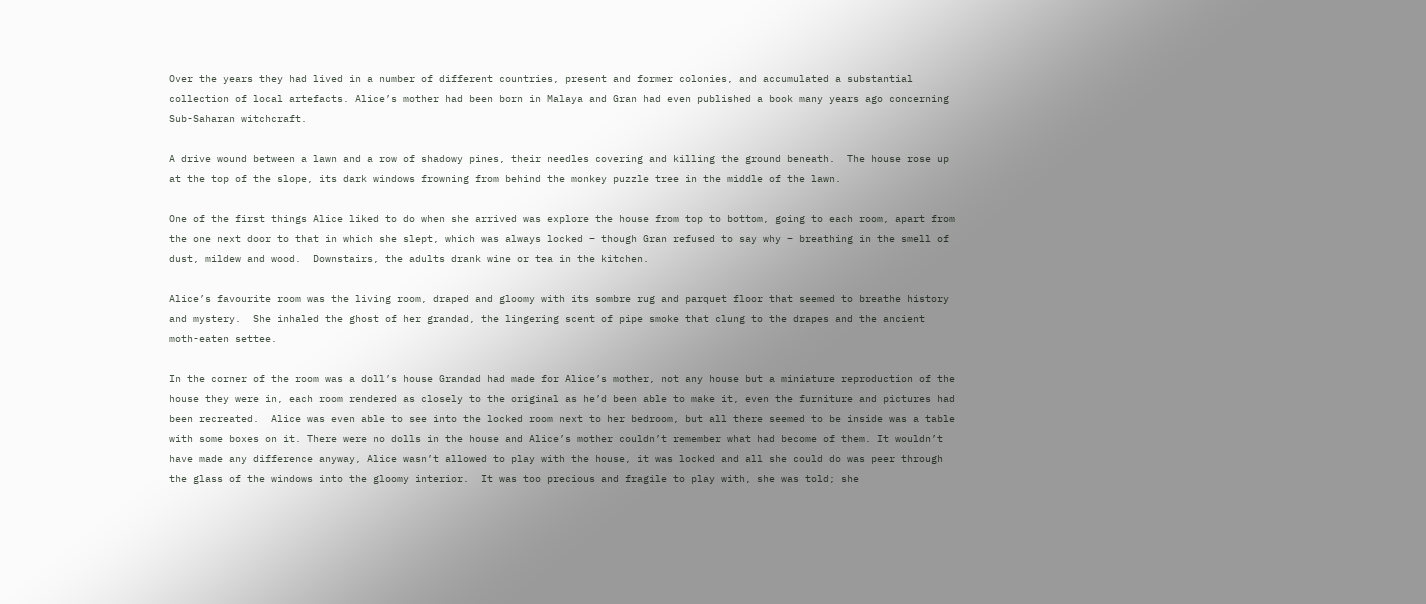Over the years they had lived in a number of different countries, present and former colonies, and accumulated a substantial collection of local artefacts. Alice’s mother had been born in Malaya and Gran had even published a book many years ago concerning Sub-Saharan witchcraft.

A drive wound between a lawn and a row of shadowy pines, their needles covering and killing the ground beneath.  The house rose up at the top of the slope, its dark windows frowning from behind the monkey puzzle tree in the middle of the lawn.

One of the first things Alice liked to do when she arrived was explore the house from top to bottom, going to each room, apart from the one next door to that in which she slept, which was always locked – though Gran refused to say why – breathing in the smell of dust, mildew and wood.  Downstairs, the adults drank wine or tea in the kitchen.

Alice’s favourite room was the living room, draped and gloomy with its sombre rug and parquet floor that seemed to breathe history and mystery.  She inhaled the ghost of her grandad, the lingering scent of pipe smoke that clung to the drapes and the ancient moth-eaten settee.

In the corner of the room was a doll’s house Grandad had made for Alice’s mother, not any house but a miniature reproduction of the house they were in, each room rendered as closely to the original as he’d been able to make it, even the furniture and pictures had been recreated.  Alice was even able to see into the locked room next to her bedroom, but all there seemed to be inside was a table with some boxes on it. There were no dolls in the house and Alice’s mother couldn’t remember what had become of them. It wouldn’t have made any difference anyway, Alice wasn’t allowed to play with the house, it was locked and all she could do was peer through the glass of the windows into the gloomy interior.  It was too precious and fragile to play with, she was told; she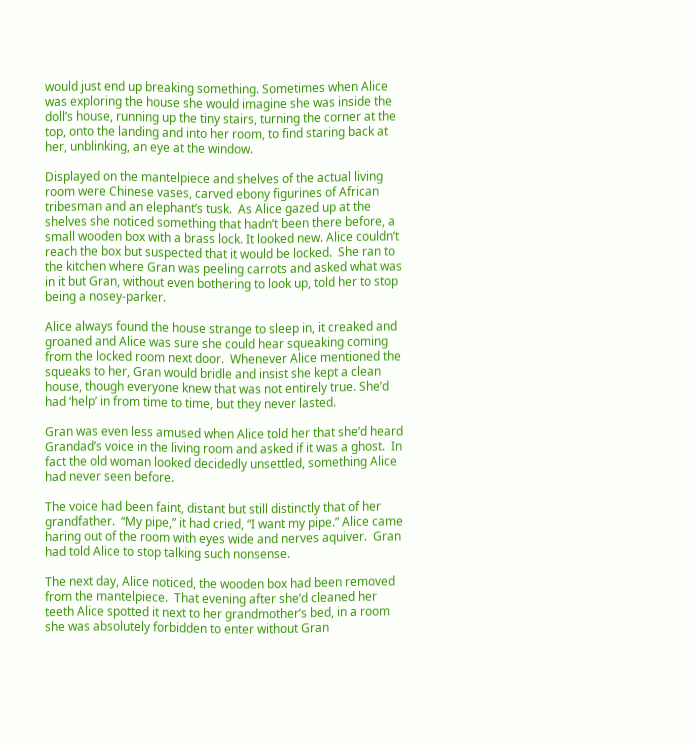would just end up breaking something. Sometimes when Alice was exploring the house she would imagine she was inside the doll’s house, running up the tiny stairs, turning the corner at the top, onto the landing and into her room, to find staring back at her, unblinking, an eye at the window.

Displayed on the mantelpiece and shelves of the actual living room were Chinese vases, carved ebony figurines of African tribesman and an elephant’s tusk.  As Alice gazed up at the shelves she noticed something that hadn’t been there before, a small wooden box with a brass lock. It looked new. Alice couldn’t reach the box but suspected that it would be locked.  She ran to the kitchen where Gran was peeling carrots and asked what was in it but Gran, without even bothering to look up, told her to stop being a nosey-parker.

Alice always found the house strange to sleep in, it creaked and groaned and Alice was sure she could hear squeaking coming from the locked room next door.  Whenever Alice mentioned the squeaks to her, Gran would bridle and insist she kept a clean house, though everyone knew that was not entirely true. She’d had ‘help’ in from time to time, but they never lasted.

Gran was even less amused when Alice told her that she’d heard Grandad’s voice in the living room and asked if it was a ghost.  In fact the old woman looked decidedly unsettled, something Alice had never seen before.

The voice had been faint, distant but still distinctly that of her grandfather.  “My pipe,” it had cried, “I want my pipe.” Alice came haring out of the room with eyes wide and nerves aquiver.  Gran had told Alice to stop talking such nonsense.

The next day, Alice noticed, the wooden box had been removed from the mantelpiece.  That evening after she’d cleaned her teeth Alice spotted it next to her grandmother’s bed, in a room she was absolutely forbidden to enter without Gran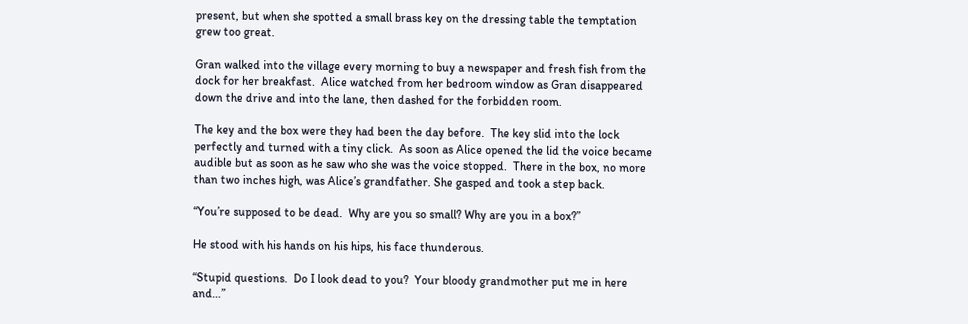present, but when she spotted a small brass key on the dressing table the temptation grew too great.

Gran walked into the village every morning to buy a newspaper and fresh fish from the dock for her breakfast.  Alice watched from her bedroom window as Gran disappeared down the drive and into the lane, then dashed for the forbidden room.

The key and the box were they had been the day before.  The key slid into the lock perfectly and turned with a tiny click.  As soon as Alice opened the lid the voice became audible but as soon as he saw who she was the voice stopped.  There in the box, no more than two inches high, was Alice’s grandfather. She gasped and took a step back.

“You’re supposed to be dead.  Why are you so small? Why are you in a box?”

He stood with his hands on his hips, his face thunderous.

“Stupid questions.  Do I look dead to you?  Your bloody grandmother put me in here and…”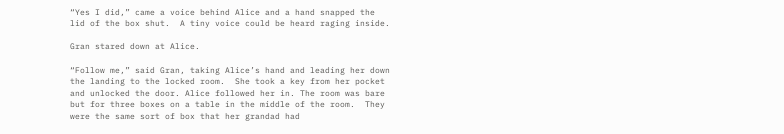“Yes I did,” came a voice behind Alice and a hand snapped the lid of the box shut.  A tiny voice could be heard raging inside.

Gran stared down at Alice.

“Follow me,” said Gran, taking Alice’s hand and leading her down the landing to the locked room.  She took a key from her pocket and unlocked the door. Alice followed her in. The room was bare but for three boxes on a table in the middle of the room.  They were the same sort of box that her grandad had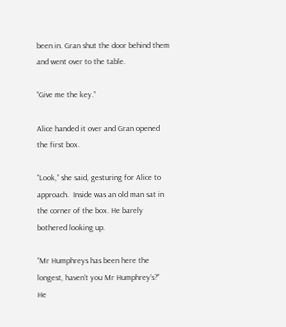been in. Gran shut the door behind them and went over to the table.

“Give me the key.”

Alice handed it over and Gran opened the first box.

“Look,” she said, gesturing for Alice to approach.  Inside was an old man sat in the corner of the box. He barely bothered looking up.

“Mr Humphreys has been here the longest, haven’t you Mr Humphrey’s?”  He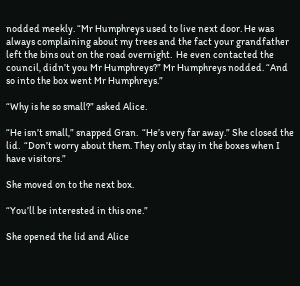nodded meekly. “Mr Humphreys used to live next door. He was always complaining about my trees and the fact your grandfather left the bins out on the road overnight.  He even contacted the council, didn’t you Mr Humphreys?” Mr Humphreys nodded. “And so into the box went Mr Humphreys.”

“Why is he so small?” asked Alice.

“He isn’t small,” snapped Gran.  “He’s very far away.” She closed the lid.  “Don’t worry about them. They only stay in the boxes when I have visitors.”

She moved on to the next box.

“You’ll be interested in this one.”

She opened the lid and Alice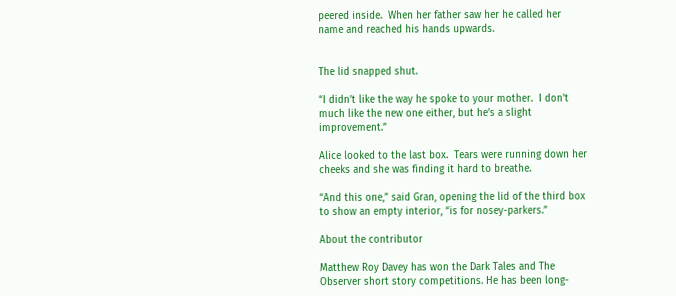peered inside.  When her father saw her he called her name and reached his hands upwards.


The lid snapped shut.

“I didn’t like the way he spoke to your mother.  I don’t much like the new one either, but he’s a slight improvement.”

Alice looked to the last box.  Tears were running down her cheeks and she was finding it hard to breathe.

“And this one,” said Gran, opening the lid of the third box to show an empty interior, “is for nosey-parkers.”

About the contributor

Matthew Roy Davey has won the Dark Tales and The Observer short story competitions. He has been long-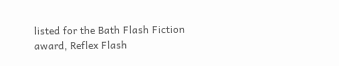listed for the Bath Flash Fiction award, Reflex Flash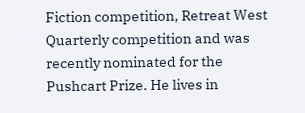Fiction competition, Retreat West Quarterly competition and was recently nominated for the Pushcart Prize. He lives in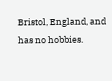Bristol, England, and has no hobbies.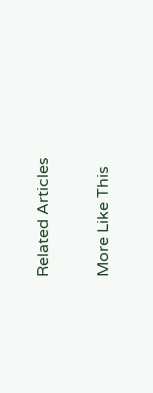Related Articles

More Like This